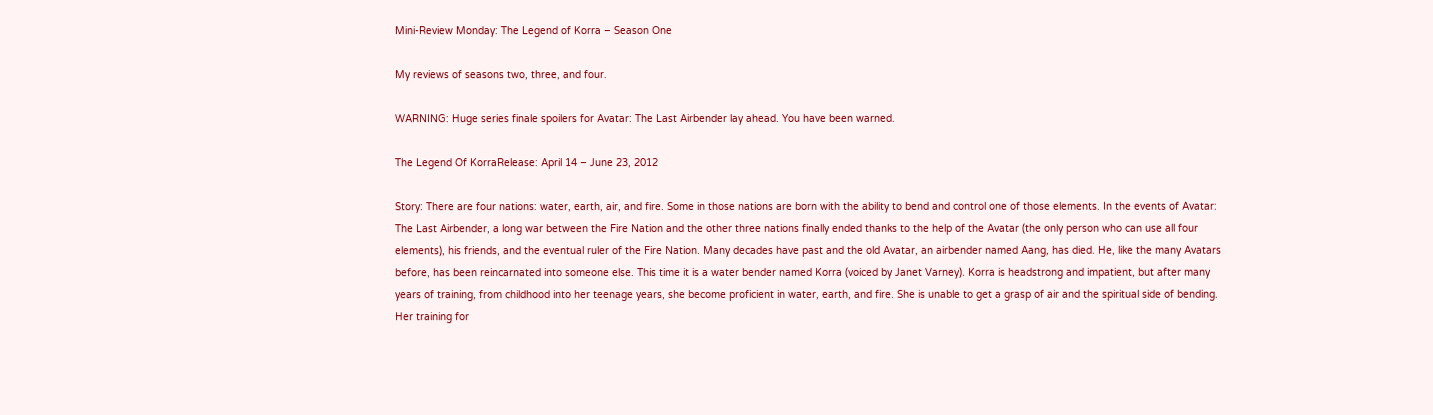Mini-Review Monday: The Legend of Korra – Season One

My reviews of seasons two, three, and four.

WARNING: Huge series finale spoilers for Avatar: The Last Airbender lay ahead. You have been warned.

The Legend Of KorraRelease: April 14 – June 23, 2012

Story: There are four nations: water, earth, air, and fire. Some in those nations are born with the ability to bend and control one of those elements. In the events of Avatar: The Last Airbender, a long war between the Fire Nation and the other three nations finally ended thanks to the help of the Avatar (the only person who can use all four elements), his friends, and the eventual ruler of the Fire Nation. Many decades have past and the old Avatar, an airbender named Aang, has died. He, like the many Avatars before, has been reincarnated into someone else. This time it is a water bender named Korra (voiced by Janet Varney). Korra is headstrong and impatient, but after many years of training, from childhood into her teenage years, she become proficient in water, earth, and fire. She is unable to get a grasp of air and the spiritual side of bending. Her training for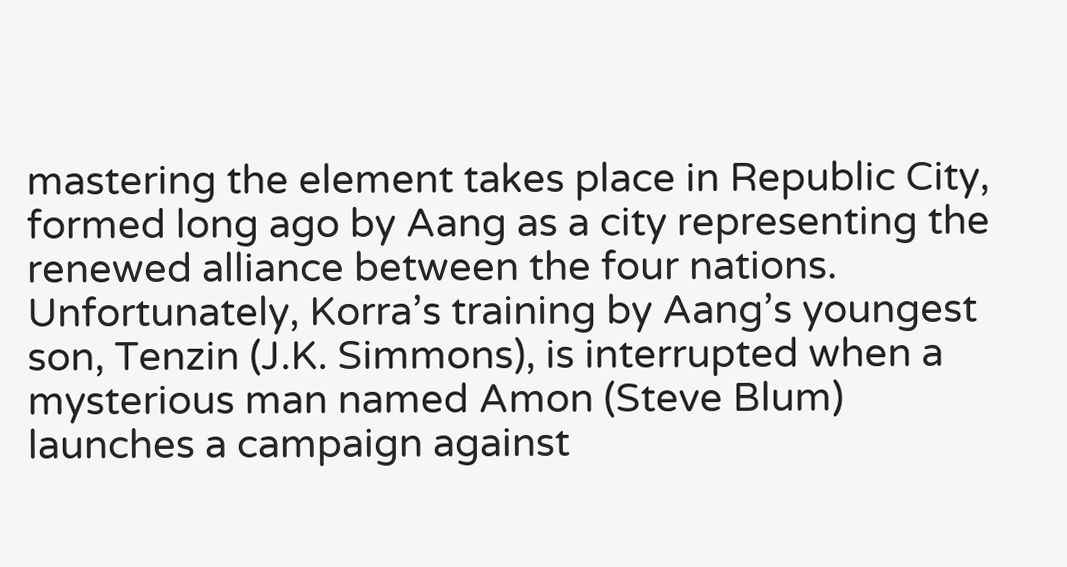mastering the element takes place in Republic City, formed long ago by Aang as a city representing the renewed alliance between the four nations. Unfortunately, Korra’s training by Aang’s youngest son, Tenzin (J.K. Simmons), is interrupted when a mysterious man named Amon (Steve Blum) launches a campaign against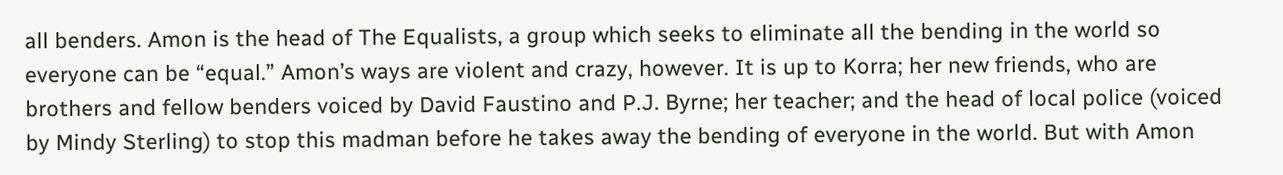all benders. Amon is the head of The Equalists, a group which seeks to eliminate all the bending in the world so everyone can be “equal.” Amon’s ways are violent and crazy, however. It is up to Korra; her new friends, who are brothers and fellow benders voiced by David Faustino and P.J. Byrne; her teacher; and the head of local police (voiced by Mindy Sterling) to stop this madman before he takes away the bending of everyone in the world. But with Amon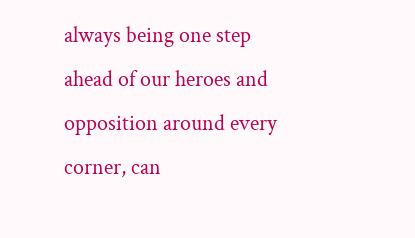always being one step ahead of our heroes and opposition around every corner, can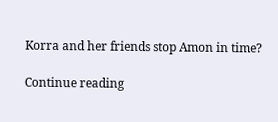Korra and her friends stop Amon in time?

Continue reading